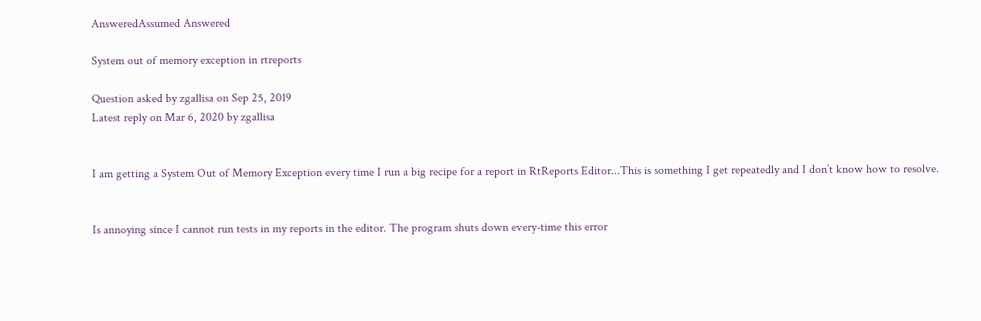AnsweredAssumed Answered

System out of memory exception in rtreports

Question asked by zgallisa on Sep 25, 2019
Latest reply on Mar 6, 2020 by zgallisa


I am getting a System Out of Memory Exception every time I run a big recipe for a report in RtReports Editor...This is something I get repeatedly and I don’t know how to resolve.


Is annoying since I cannot run tests in my reports in the editor. The program shuts down every-time this error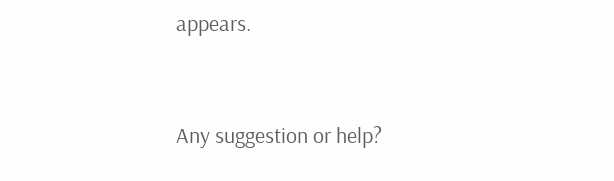appears.


Any suggestion or help?